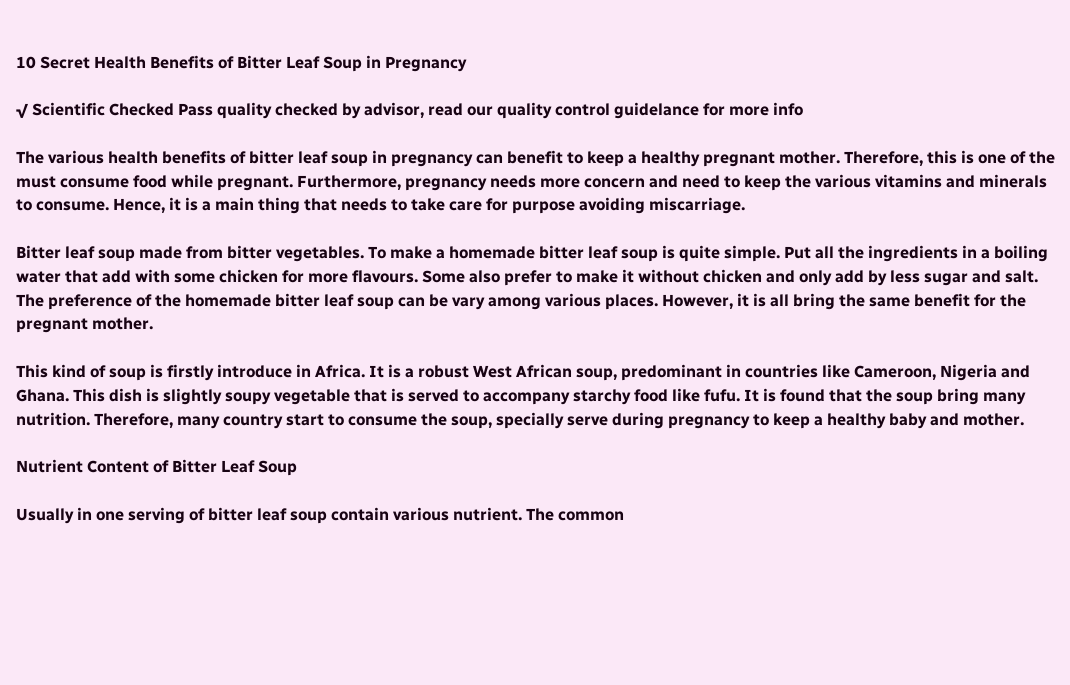10 Secret Health Benefits of Bitter Leaf Soup in Pregnancy

√ Scientific Checked Pass quality checked by advisor, read our quality control guidelance for more info

The various health benefits of bitter leaf soup in pregnancy can benefit to keep a healthy pregnant mother. Therefore, this is one of the must consume food while pregnant. Furthermore, pregnancy needs more concern and need to keep the various vitamins and minerals to consume. Hence, it is a main thing that needs to take care for purpose avoiding miscarriage.

Bitter leaf soup made from bitter vegetables. To make a homemade bitter leaf soup is quite simple. Put all the ingredients in a boiling water that add with some chicken for more flavours. Some also prefer to make it without chicken and only add by less sugar and salt. The preference of the homemade bitter leaf soup can be vary among various places. However, it is all bring the same benefit for the pregnant mother.

This kind of soup is firstly introduce in Africa. It is a robust West African soup, predominant in countries like Cameroon, Nigeria and Ghana. This dish is slightly soupy vegetable that is served to accompany starchy food like fufu. It is found that the soup bring many nutrition. Therefore, many country start to consume the soup, specially serve during pregnancy to keep a healthy baby and mother.

Nutrient Content of Bitter Leaf Soup

Usually in one serving of bitter leaf soup contain various nutrient. The common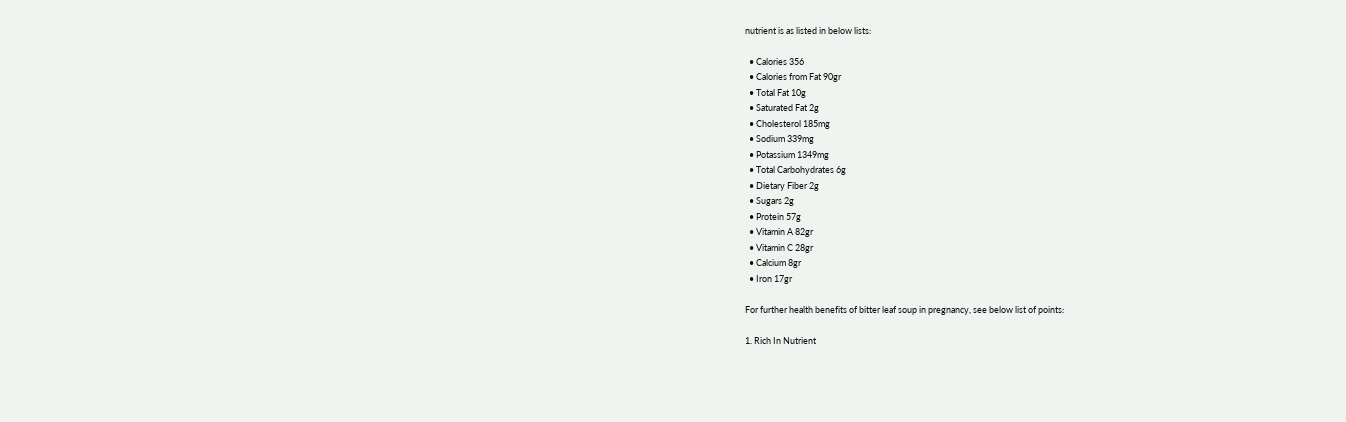nutrient is as listed in below lists:

  • Calories 356
  • Calories from Fat 90gr
  • Total Fat 10g
  • Saturated Fat 2g
  • Cholesterol 185mg
  • Sodium 339mg
  • Potassium 1349mg
  • Total Carbohydrates 6g
  • Dietary Fiber 2g
  • Sugars 2g
  • Protein 57g
  • Vitamin A 82gr
  • Vitamin C 28gr
  • Calcium 8gr
  • Iron 17gr

For further health benefits of bitter leaf soup in pregnancy, see below list of points:

1. Rich In Nutrient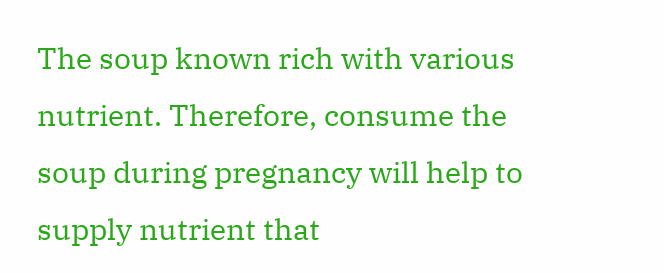The soup known rich with various nutrient. Therefore, consume the soup during pregnancy will help to supply nutrient that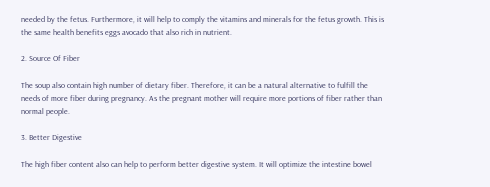needed by the fetus. Furthermore, it will help to comply the vitamins and minerals for the fetus growth. This is the same health benefits eggs avocado that also rich in nutrient.

2. Source Of Fiber

The soup also contain high number of dietary fiber. Therefore, it can be a natural alternative to fulfill the needs of more fiber during pregnancy. As the pregnant mother will require more portions of fiber rather than normal people.

3. Better Digestive

The high fiber content also can help to perform better digestive system. It will optimize the intestine bowel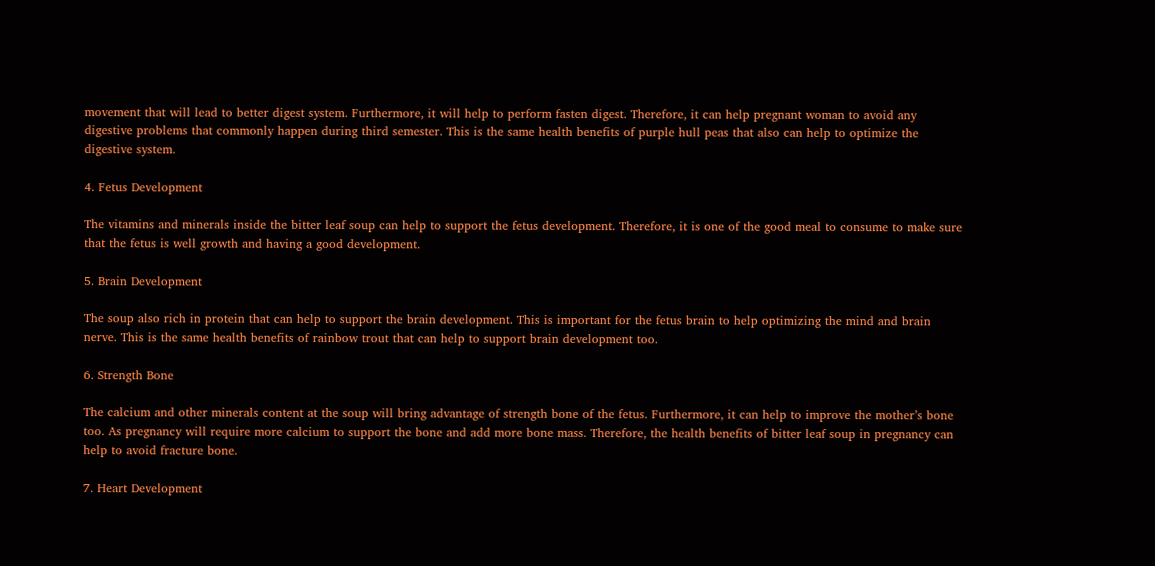movement that will lead to better digest system. Furthermore, it will help to perform fasten digest. Therefore, it can help pregnant woman to avoid any digestive problems that commonly happen during third semester. This is the same health benefits of purple hull peas that also can help to optimize the digestive system.

4. Fetus Development

The vitamins and minerals inside the bitter leaf soup can help to support the fetus development. Therefore, it is one of the good meal to consume to make sure that the fetus is well growth and having a good development.

5. Brain Development

The soup also rich in protein that can help to support the brain development. This is important for the fetus brain to help optimizing the mind and brain nerve. This is the same health benefits of rainbow trout that can help to support brain development too.

6. Strength Bone

The calcium and other minerals content at the soup will bring advantage of strength bone of the fetus. Furthermore, it can help to improve the mother’s bone too. As pregnancy will require more calcium to support the bone and add more bone mass. Therefore, the health benefits of bitter leaf soup in pregnancy can help to avoid fracture bone.

7. Heart Development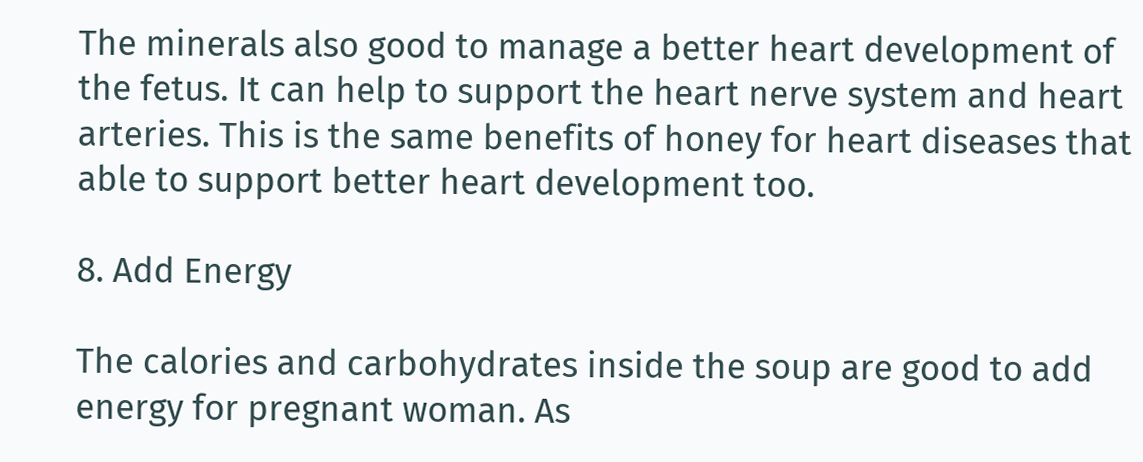The minerals also good to manage a better heart development of the fetus. It can help to support the heart nerve system and heart arteries. This is the same benefits of honey for heart diseases that able to support better heart development too.

8. Add Energy

The calories and carbohydrates inside the soup are good to add energy for pregnant woman. As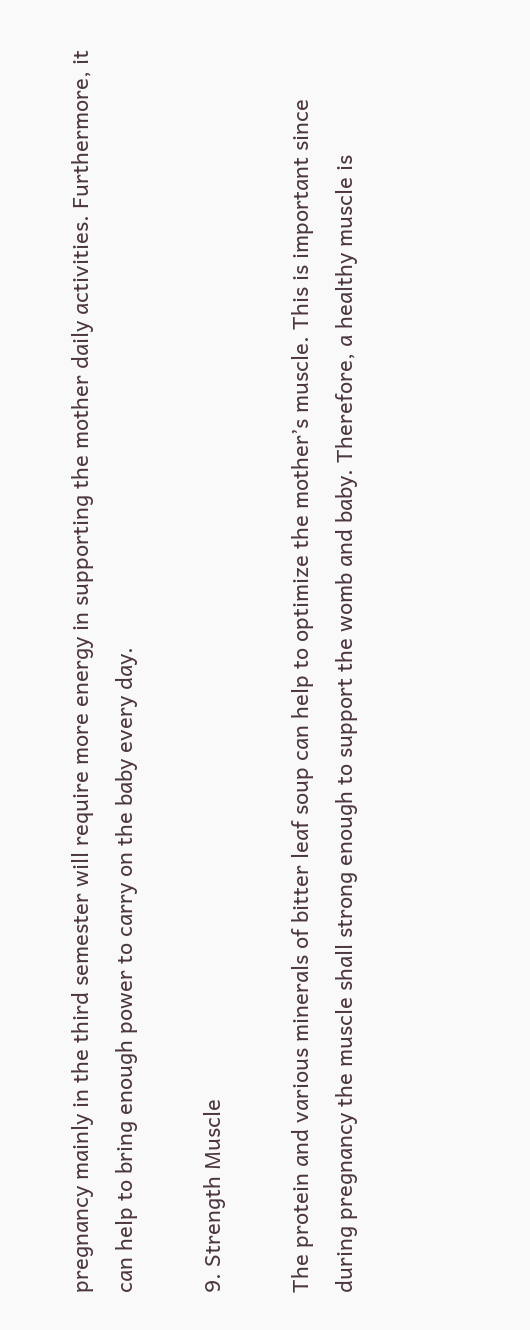pregnancy mainly in the third semester will require more energy in supporting the mother daily activities. Furthermore, it can help to bring enough power to carry on the baby every day.

9. Strength Muscle

The protein and various minerals of bitter leaf soup can help to optimize the mother’s muscle. This is important since during pregnancy the muscle shall strong enough to support the womb and baby. Therefore, a healthy muscle is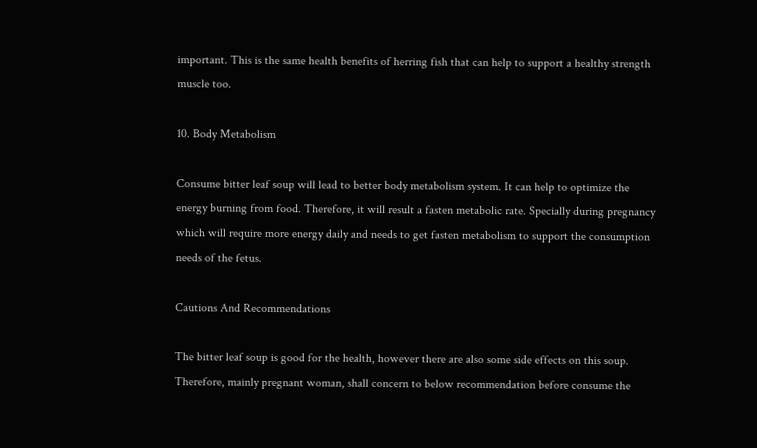important. This is the same health benefits of herring fish that can help to support a healthy strength muscle too.

10. Body Metabolism

Consume bitter leaf soup will lead to better body metabolism system. It can help to optimize the energy burning from food. Therefore, it will result a fasten metabolic rate. Specially during pregnancy which will require more energy daily and needs to get fasten metabolism to support the consumption needs of the fetus.

Cautions And Recommendations

The bitter leaf soup is good for the health, however there are also some side effects on this soup. Therefore, mainly pregnant woman, shall concern to below recommendation before consume the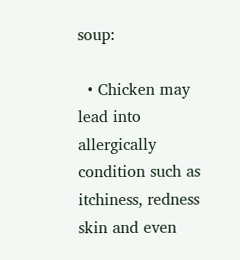soup:

  • Chicken may lead into allergically condition such as itchiness, redness skin and even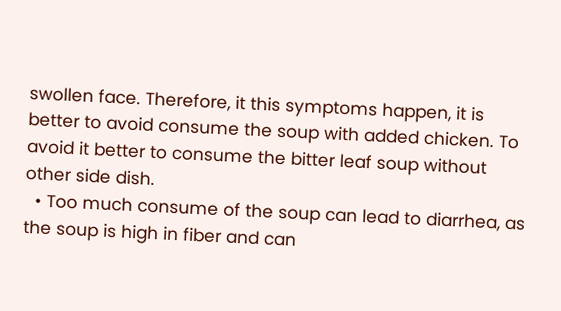swollen face. Therefore, it this symptoms happen, it is better to avoid consume the soup with added chicken. To avoid it better to consume the bitter leaf soup without other side dish.
  • Too much consume of the soup can lead to diarrhea, as the soup is high in fiber and can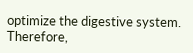optimize the digestive system. Therefore,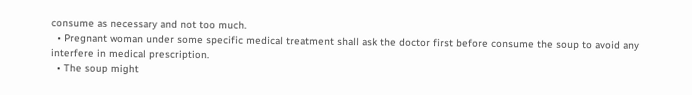consume as necessary and not too much.
  • Pregnant woman under some specific medical treatment shall ask the doctor first before consume the soup to avoid any interfere in medical prescription.
  • The soup might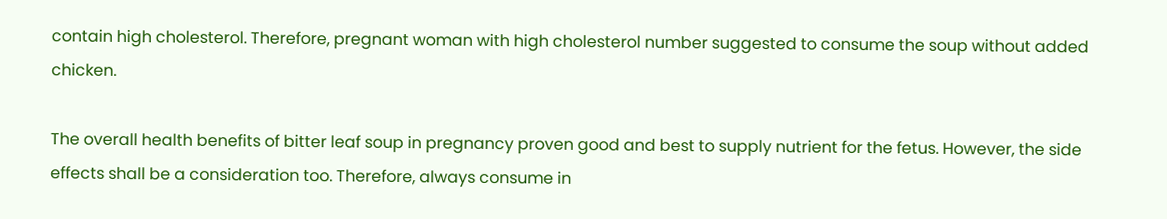contain high cholesterol. Therefore, pregnant woman with high cholesterol number suggested to consume the soup without added chicken.

The overall health benefits of bitter leaf soup in pregnancy proven good and best to supply nutrient for the fetus. However, the side effects shall be a consideration too. Therefore, always consume in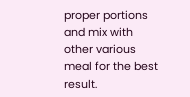proper portions and mix with other various meal for the best result.